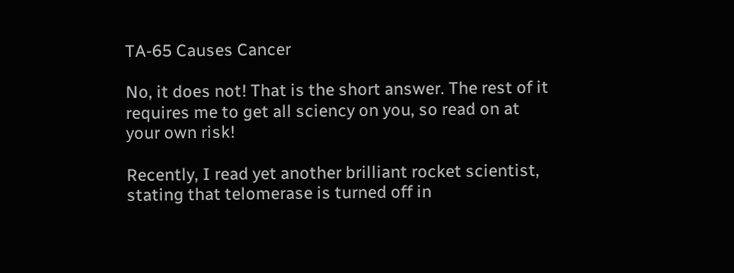TA-65 Causes Cancer

No, it does not! That is the short answer. The rest of it requires me to get all sciency on you, so read on at your own risk!

Recently, I read yet another brilliant rocket scientist, stating that telomerase is turned off in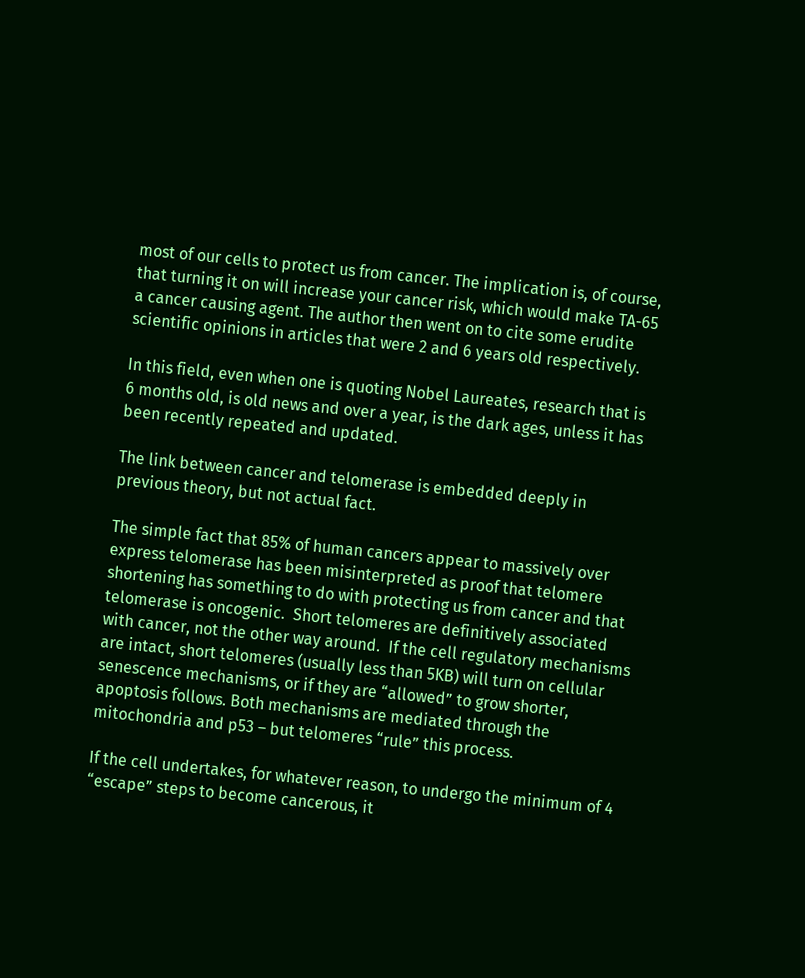most of our cells to protect us from cancer. The implication is, of course, that turning it on will increase your cancer risk, which would make TA-65 a cancer causing agent. The author then went on to cite some erudite scientific opinions in articles that were 2 and 6 years old respectively.

In this field, even when one is quoting Nobel Laureates, research that is 6 months old, is old news and over a year, is the dark ages, unless it has been recently repeated and updated.

The link between cancer and telomerase is embedded deeply in previous theory, but not actual fact.

The simple fact that 85% of human cancers appear to massively over express telomerase has been misinterpreted as proof that telomere shortening has something to do with protecting us from cancer and that telomerase is oncogenic.  Short telomeres are definitively associated with cancer, not the other way around.  If the cell regulatory mechanisms are intact, short telomeres (usually less than 5KB) will turn on cellular senescence mechanisms, or if they are “allowed” to grow shorter, apoptosis follows. Both mechanisms are mediated through the mitochondria and p53 – but telomeres “rule” this process.

If the cell undertakes, for whatever reason, to undergo the minimum of 4 “escape” steps to become cancerous, it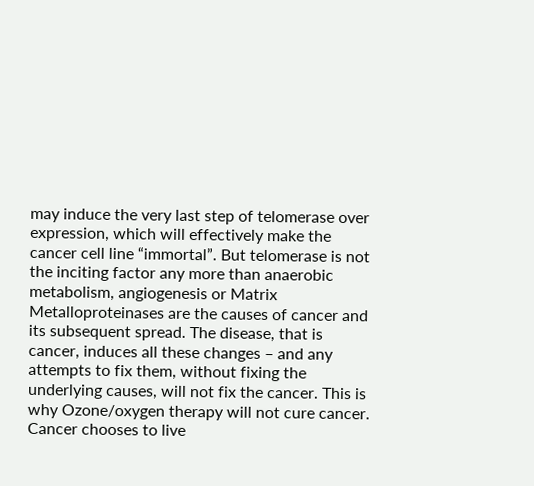may induce the very last step of telomerase over expression, which will effectively make the cancer cell line “immortal”. But telomerase is not the inciting factor any more than anaerobic metabolism, angiogenesis or Matrix Metalloproteinases are the causes of cancer and its subsequent spread. The disease, that is cancer, induces all these changes – and any attempts to fix them, without fixing the underlying causes, will not fix the cancer. This is why Ozone/oxygen therapy will not cure cancer. Cancer chooses to live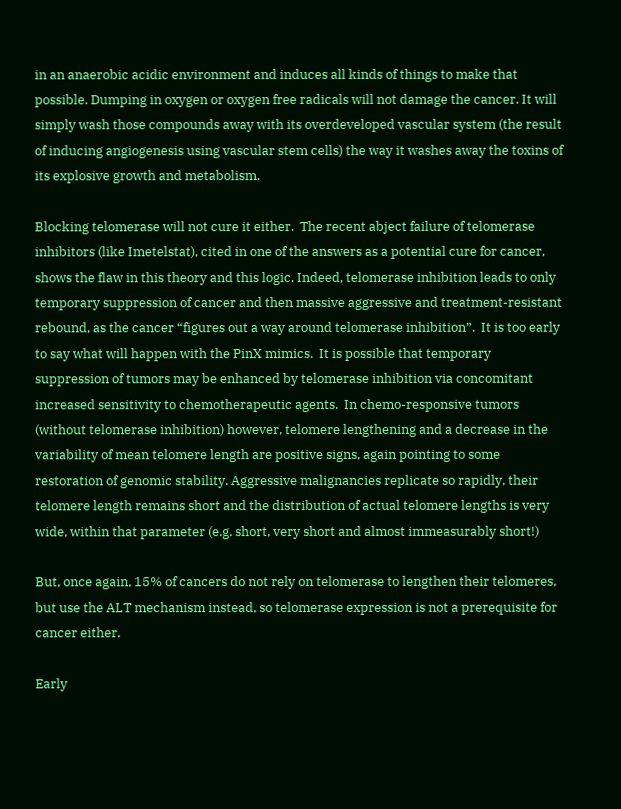in an anaerobic acidic environment and induces all kinds of things to make that possible. Dumping in oxygen or oxygen free radicals will not damage the cancer. It will simply wash those compounds away with its overdeveloped vascular system (the result of inducing angiogenesis using vascular stem cells) the way it washes away the toxins of its explosive growth and metabolism.

Blocking telomerase will not cure it either.  The recent abject failure of telomerase inhibitors (like Imetelstat), cited in one of the answers as a potential cure for cancer, shows the flaw in this theory and this logic. Indeed, telomerase inhibition leads to only temporary suppression of cancer and then massive aggressive and treatment-resistant rebound, as the cancer “figures out a way around telomerase inhibition”.  It is too early to say what will happen with the PinX mimics.  It is possible that temporary suppression of tumors may be enhanced by telomerase inhibition via concomitant increased sensitivity to chemotherapeutic agents.  In chemo-responsive tumors (without telomerase inhibition) however, telomere lengthening and a decrease in the variability of mean telomere length are positive signs, again pointing to some restoration of genomic stability. Aggressive malignancies replicate so rapidly, their telomere length remains short and the distribution of actual telomere lengths is very wide, within that parameter (e.g. short, very short and almost immeasurably short!)

But, once again, 15% of cancers do not rely on telomerase to lengthen their telomeres, but use the ALT mechanism instead, so telomerase expression is not a prerequisite for cancer either.

Early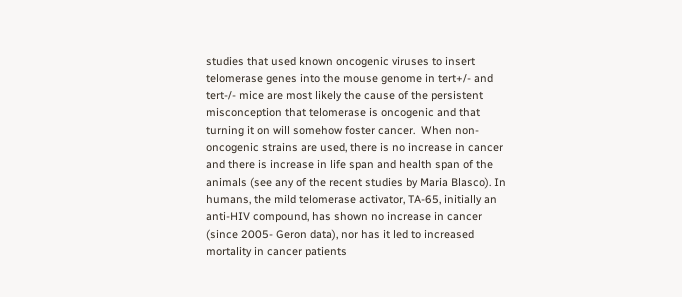studies that used known oncogenic viruses to insert telomerase genes into the mouse genome in tert+/- and tert-/- mice are most likely the cause of the persistent misconception that telomerase is oncogenic and that turning it on will somehow foster cancer.  When non-oncogenic strains are used, there is no increase in cancer and there is increase in life span and health span of the animals (see any of the recent studies by Maria Blasco). In humans, the mild telomerase activator, TA-65, initially an anti-HIV compound, has shown no increase in cancer (since 2005- Geron data), nor has it led to increased mortality in cancer patients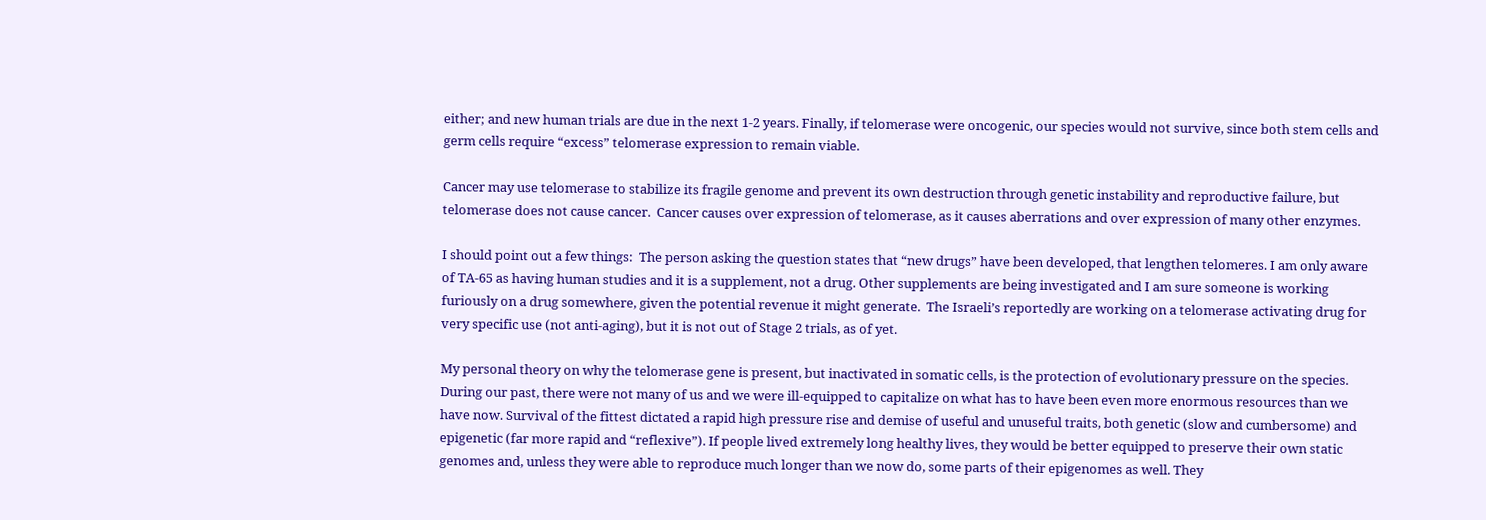either; and new human trials are due in the next 1-2 years. Finally, if telomerase were oncogenic, our species would not survive, since both stem cells and germ cells require “excess” telomerase expression to remain viable.

Cancer may use telomerase to stabilize its fragile genome and prevent its own destruction through genetic instability and reproductive failure, but telomerase does not cause cancer.  Cancer causes over expression of telomerase, as it causes aberrations and over expression of many other enzymes.

I should point out a few things:  The person asking the question states that “new drugs” have been developed, that lengthen telomeres. I am only aware of TA-65 as having human studies and it is a supplement, not a drug. Other supplements are being investigated and I am sure someone is working furiously on a drug somewhere, given the potential revenue it might generate.  The Israeli’s reportedly are working on a telomerase activating drug for very specific use (not anti-aging), but it is not out of Stage 2 trials, as of yet.

My personal theory on why the telomerase gene is present, but inactivated in somatic cells, is the protection of evolutionary pressure on the species. During our past, there were not many of us and we were ill-equipped to capitalize on what has to have been even more enormous resources than we have now. Survival of the fittest dictated a rapid high pressure rise and demise of useful and unuseful traits, both genetic (slow and cumbersome) and epigenetic (far more rapid and “reflexive”). If people lived extremely long healthy lives, they would be better equipped to preserve their own static genomes and, unless they were able to reproduce much longer than we now do, some parts of their epigenomes as well. They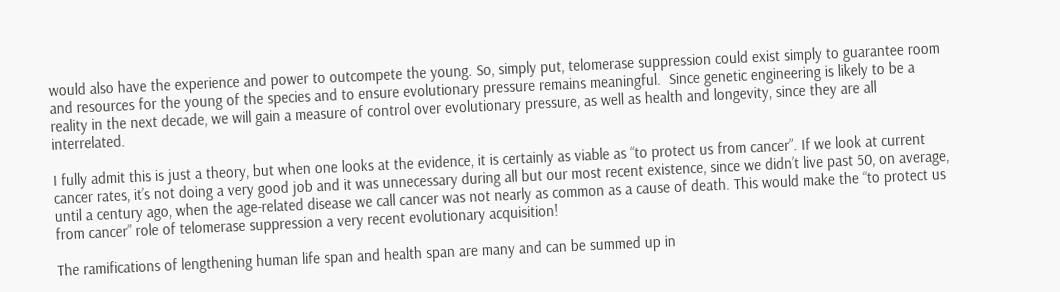would also have the experience and power to outcompete the young. So, simply put, telomerase suppression could exist simply to guarantee room and resources for the young of the species and to ensure evolutionary pressure remains meaningful.  Since genetic engineering is likely to be a reality in the next decade, we will gain a measure of control over evolutionary pressure, as well as health and longevity, since they are all interrelated.

I fully admit this is just a theory, but when one looks at the evidence, it is certainly as viable as “to protect us from cancer”. If we look at current cancer rates, it’s not doing a very good job and it was unnecessary during all but our most recent existence, since we didn’t live past 50, on average, until a century ago, when the age-related disease we call cancer was not nearly as common as a cause of death. This would make the “to protect us from cancer” role of telomerase suppression a very recent evolutionary acquisition!

The ramifications of lengthening human life span and health span are many and can be summed up in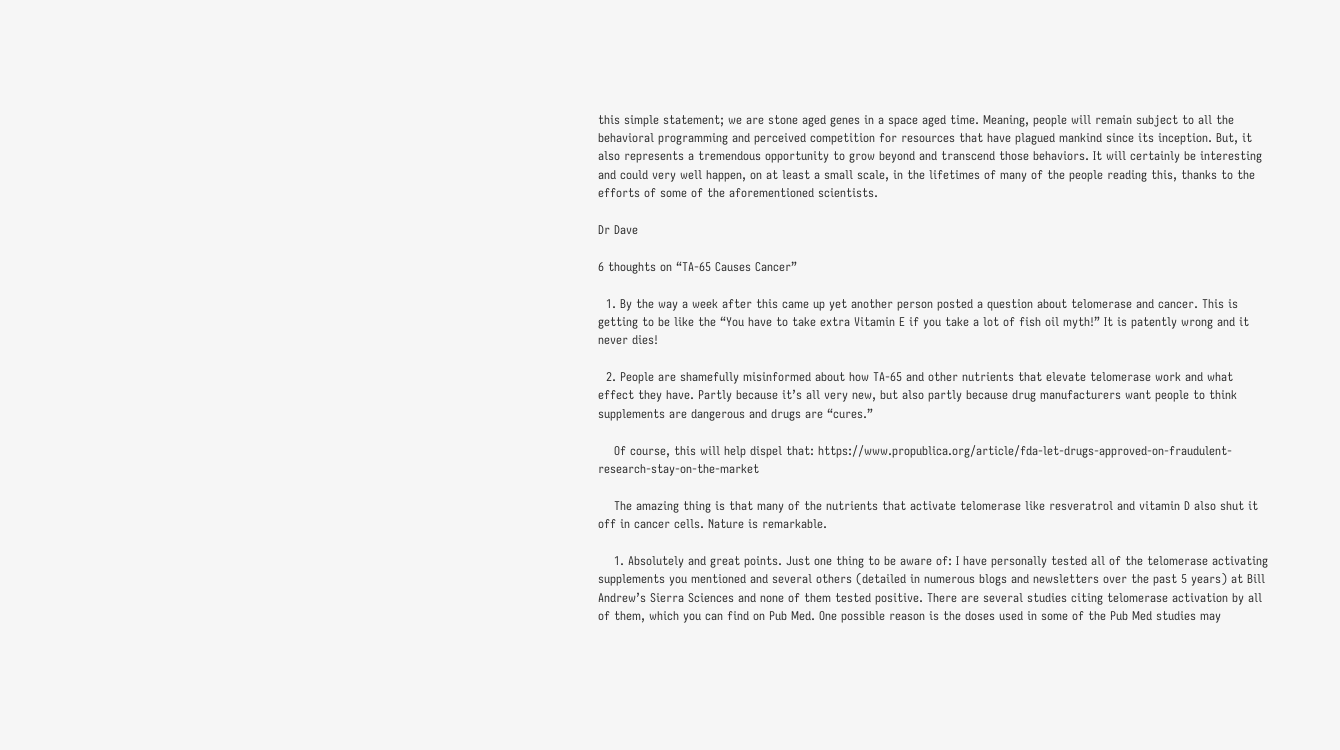this simple statement; we are stone aged genes in a space aged time. Meaning, people will remain subject to all the behavioral programming and perceived competition for resources that have plagued mankind since its inception. But, it also represents a tremendous opportunity to grow beyond and transcend those behaviors. It will certainly be interesting and could very well happen, on at least a small scale, in the lifetimes of many of the people reading this, thanks to the efforts of some of the aforementioned scientists.

Dr Dave

6 thoughts on “TA-65 Causes Cancer”

  1. By the way a week after this came up yet another person posted a question about telomerase and cancer. This is getting to be like the “You have to take extra Vitamin E if you take a lot of fish oil myth!” It is patently wrong and it never dies!

  2. People are shamefully misinformed about how TA-65 and other nutrients that elevate telomerase work and what effect they have. Partly because it’s all very new, but also partly because drug manufacturers want people to think supplements are dangerous and drugs are “cures.”

    Of course, this will help dispel that: https://www.propublica.org/article/fda-let-drugs-approved-on-fraudulent-research-stay-on-the-market

    The amazing thing is that many of the nutrients that activate telomerase like resveratrol and vitamin D also shut it off in cancer cells. Nature is remarkable.

    1. Absolutely and great points. Just one thing to be aware of: I have personally tested all of the telomerase activating supplements you mentioned and several others (detailed in numerous blogs and newsletters over the past 5 years) at Bill Andrew’s Sierra Sciences and none of them tested positive. There are several studies citing telomerase activation by all of them, which you can find on Pub Med. One possible reason is the doses used in some of the Pub Med studies may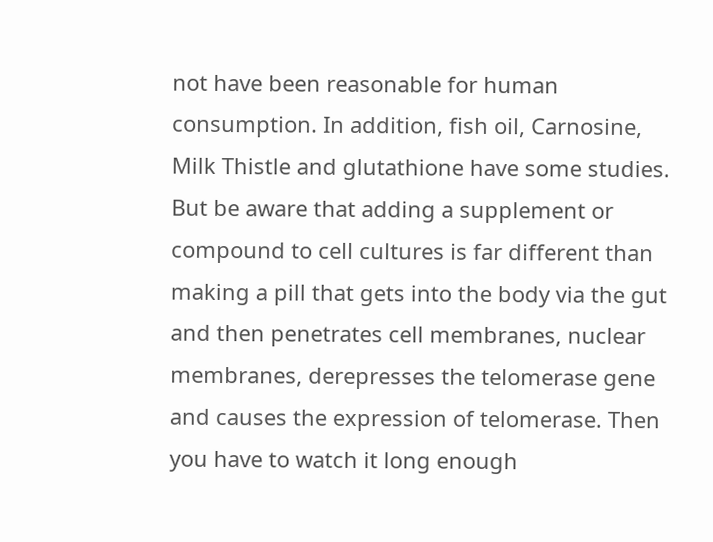not have been reasonable for human consumption. In addition, fish oil, Carnosine, Milk Thistle and glutathione have some studies. But be aware that adding a supplement or compound to cell cultures is far different than making a pill that gets into the body via the gut and then penetrates cell membranes, nuclear membranes, derepresses the telomerase gene and causes the expression of telomerase. Then you have to watch it long enough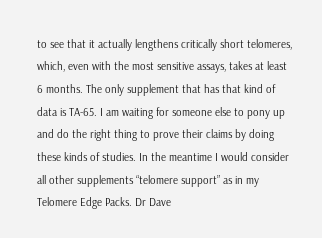to see that it actually lengthens critically short telomeres, which, even with the most sensitive assays, takes at least 6 months. The only supplement that has that kind of data is TA-65. I am waiting for someone else to pony up and do the right thing to prove their claims by doing these kinds of studies. In the meantime I would consider all other supplements “telomere support” as in my Telomere Edge Packs. Dr Dave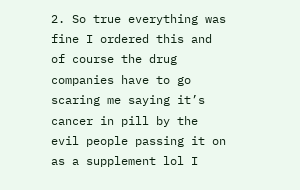2. So true everything was fine I ordered this and of course the drug companies have to go scaring me saying it’s cancer in pill by the evil people passing it on as a supplement lol I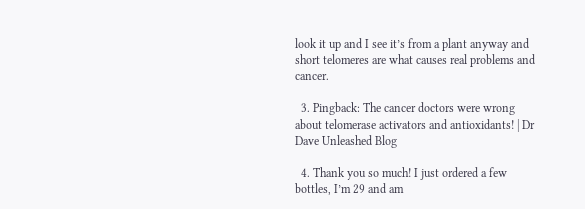look it up and I see it’s from a plant anyway and short telomeres are what causes real problems and cancer.

  3. Pingback: The cancer doctors were wrong about telomerase activators and antioxidants! | Dr Dave Unleashed Blog

  4. Thank you so much! I just ordered a few bottles, I’m 29 and am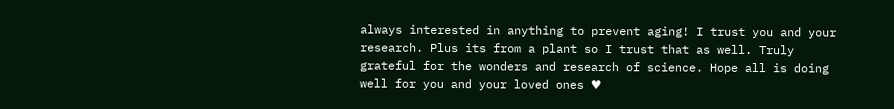always interested in anything to prevent aging! I trust you and your research. Plus its from a plant so I trust that as well. Truly grateful for the wonders and research of science. Hope all is doing well for you and your loved ones ♥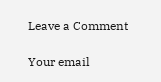Leave a Comment

Your email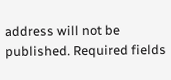address will not be published. Required fields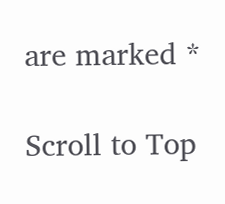are marked *

Scroll to Top